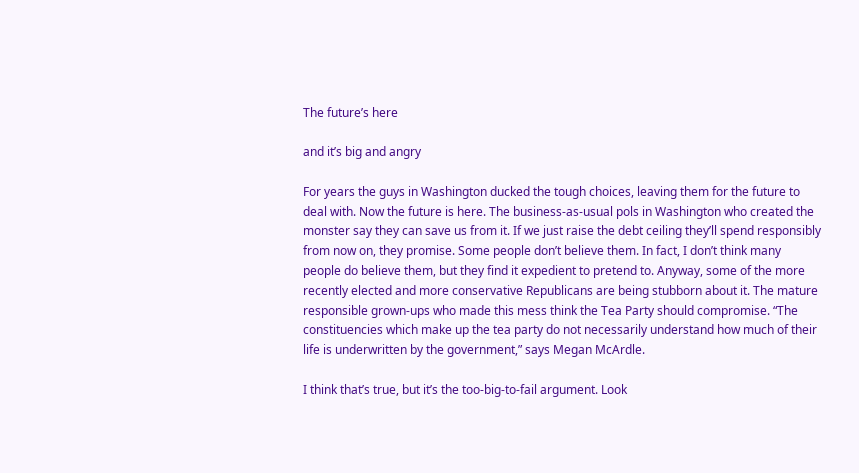The future’s here

and it’s big and angry

For years the guys in Washington ducked the tough choices, leaving them for the future to deal with. Now the future is here. The business-as-usual pols in Washington who created the monster say they can save us from it. If we just raise the debt ceiling they’ll spend responsibly from now on, they promise. Some people don’t believe them. In fact, I don’t think many people do believe them, but they find it expedient to pretend to. Anyway, some of the more recently elected and more conservative Republicans are being stubborn about it. The mature responsible grown-ups who made this mess think the Tea Party should compromise. “The constituencies which make up the tea party do not necessarily understand how much of their life is underwritten by the government,” says Megan McArdle.

I think that’s true, but it’s the too-big-to-fail argument. Look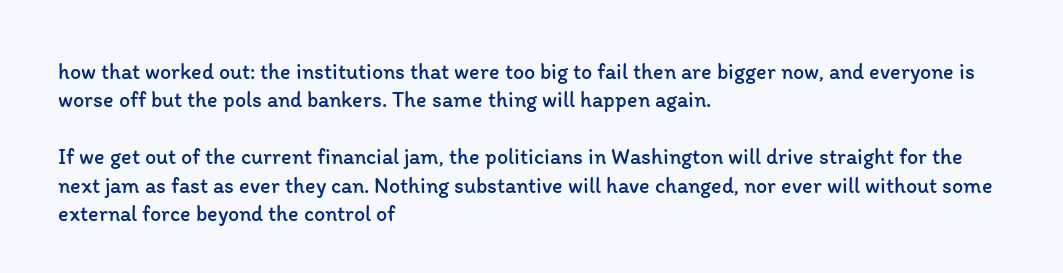how that worked out: the institutions that were too big to fail then are bigger now, and everyone is worse off but the pols and bankers. The same thing will happen again.

If we get out of the current financial jam, the politicians in Washington will drive straight for the next jam as fast as ever they can. Nothing substantive will have changed, nor ever will without some external force beyond the control of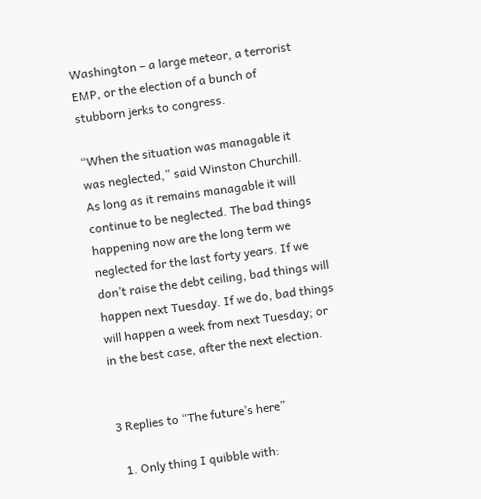Washington – a large meteor, a terrorist EMP, or the election of a bunch of stubborn jerks to congress.

“When the situation was managable it was neglected,” said Winston Churchill. As long as it remains managable it will continue to be neglected. The bad things happening now are the long term we neglected for the last forty years. If we don’t raise the debt ceiling, bad things will happen next Tuesday. If we do, bad things will happen a week from next Tuesday; or in the best case, after the next election.


3 Replies to “The future’s here”

  1. Only thing I quibble with: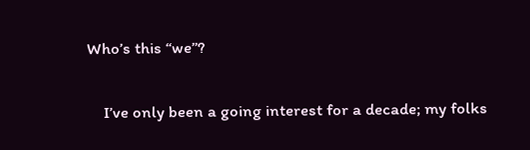Who’s this “we”?

    I’ve only been a going interest for a decade; my folks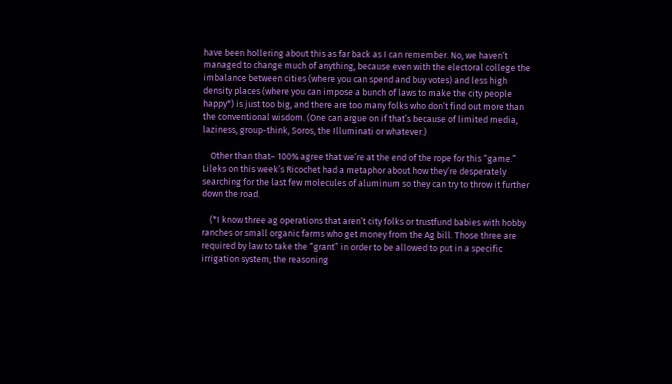have been hollering about this as far back as I can remember. No, we haven’t managed to change much of anything, because even with the electoral college the imbalance between cities (where you can spend and buy votes) and less high density places (where you can impose a bunch of laws to make the city people happy*) is just too big, and there are too many folks who don’t find out more than the conventional wisdom. (One can argue on if that’s because of limited media, laziness, group-think, Soros, the Illuminati or whatever.)

    Other than that– 100% agree that we’re at the end of the rope for this “game.” Lileks on this week’s Ricochet had a metaphor about how they’re desperately searching for the last few molecules of aluminum so they can try to throw it further down the road.

    (*I know three ag operations that aren’t city folks or trustfund babies with hobby ranches or small organic farms who get money from the Ag bill. Those three are required by law to take the “grant” in order to be allowed to put in a specific irrigation system; the reasoning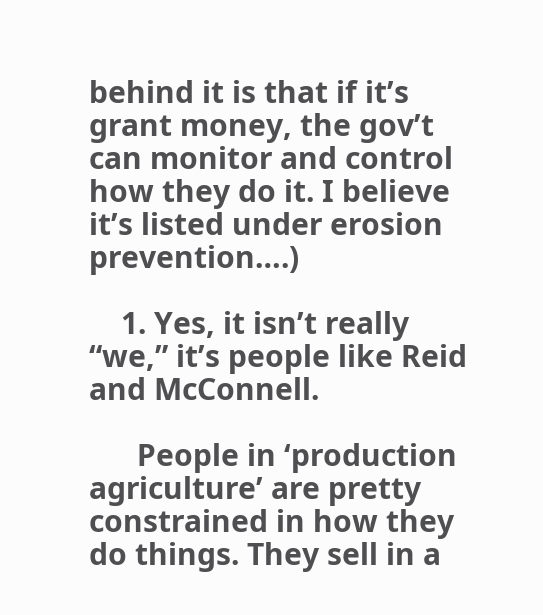behind it is that if it’s grant money, the gov’t can monitor and control how they do it. I believe it’s listed under erosion prevention….)

    1. Yes, it isn’t really “we,” it’s people like Reid and McConnell.

      People in ‘production agriculture’ are pretty constrained in how they do things. They sell in a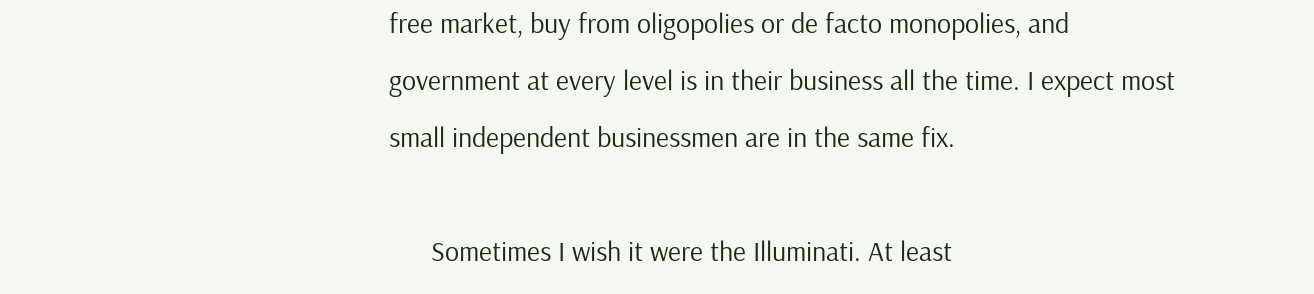free market, buy from oligopolies or de facto monopolies, and government at every level is in their business all the time. I expect most small independent businessmen are in the same fix.

      Sometimes I wish it were the Illuminati. At least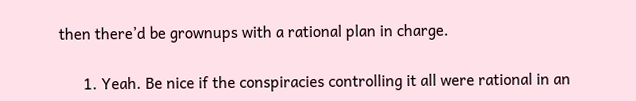then there’d be grownups with a rational plan in charge.

      1. Yeah. Be nice if the conspiracies controlling it all were rational in an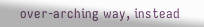over-arching way, instead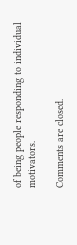of being people responding to individual motivators.

Comments are closed.